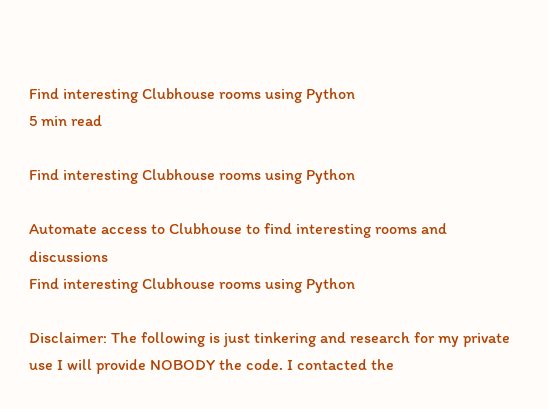Find interesting Clubhouse rooms using Python
5 min read

Find interesting Clubhouse rooms using Python

Automate access to Clubhouse to find interesting rooms and discussions
Find interesting Clubhouse rooms using Python

Disclaimer: The following is just tinkering and research for my private use I will provide NOBODY the code. I contacted the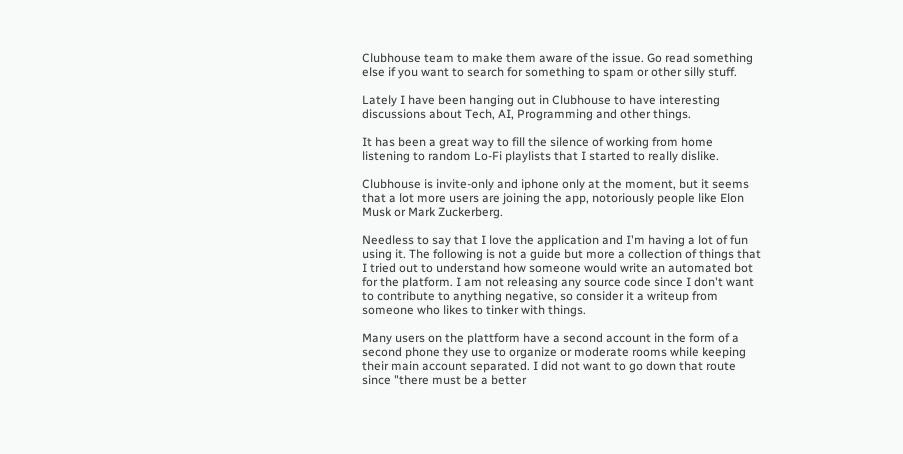Clubhouse team to make them aware of the issue. Go read something else if you want to search for something to spam or other silly stuff.

Lately I have been hanging out in Clubhouse to have interesting discussions about Tech, AI, Programming and other things.

It has been a great way to fill the silence of working from home listening to random Lo-Fi playlists that I started to really dislike.

Clubhouse is invite-only and iphone only at the moment, but it seems that a lot more users are joining the app, notoriously people like Elon Musk or Mark Zuckerberg.

Needless to say that I love the application and I'm having a lot of fun using it. The following is not a guide but more a collection of things that I tried out to understand how someone would write an automated bot for the platform. I am not releasing any source code since I don't want to contribute to anything negative, so consider it a writeup from someone who likes to tinker with things.

Many users on the plattform have a second account in the form of a second phone they use to organize or moderate rooms while keeping their main account separated. I did not want to go down that route since "there must be a better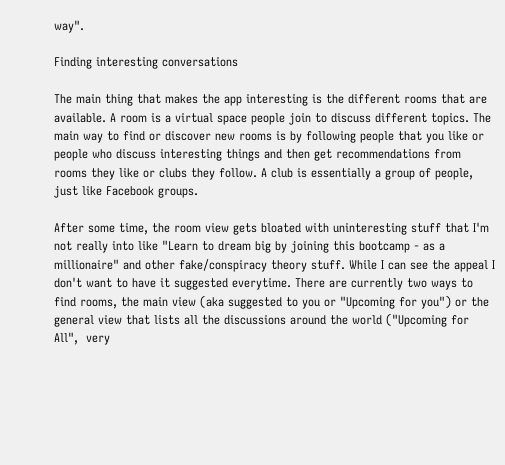way".

Finding interesting conversations

The main thing that makes the app interesting is the different rooms that are available. A room is a virtual space people join to discuss different topics. The main way to find or discover new rooms is by following people that you like or people who discuss interesting things and then get recommendations from rooms they like or clubs they follow. A club is essentially a group of people, just like Facebook groups.

After some time, the room view gets bloated with uninteresting stuff that I'm not really into like "Learn to dream big by joining this bootcamp - as a millionaire" and other fake/conspiracy theory stuff. While I can see the appeal I don't want to have it suggested everytime. There are currently two ways to find rooms, the main view (aka suggested to you or "Upcoming for you") or the general view that lists all the discussions around the world ("Upcoming for All",  very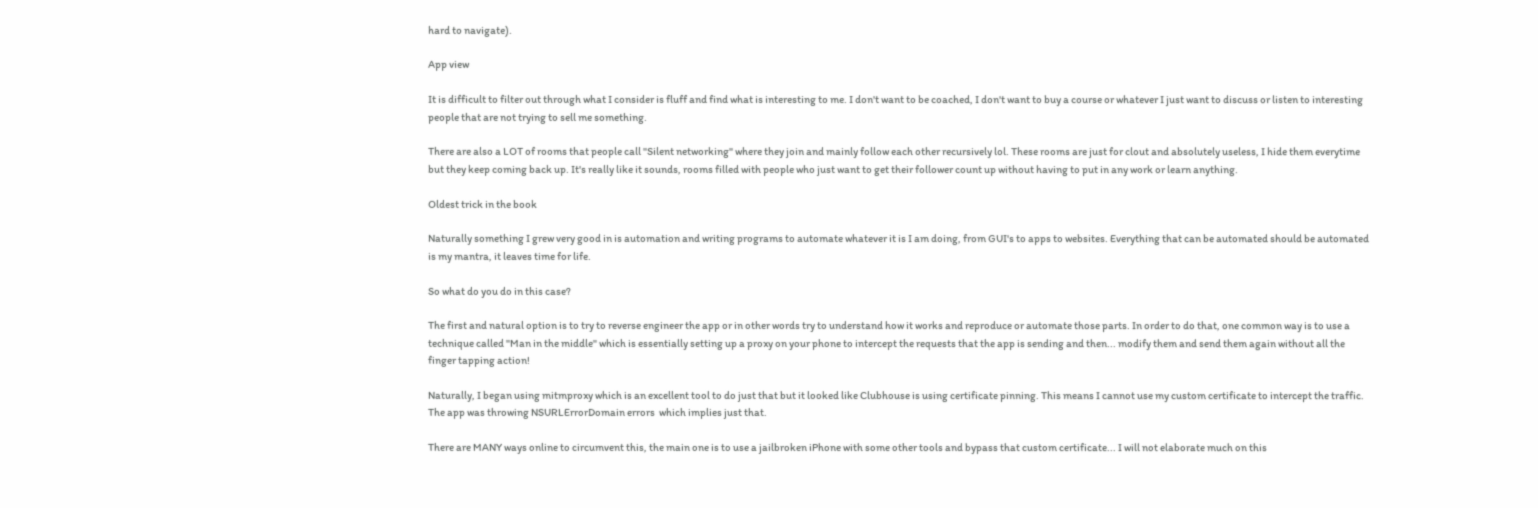hard to navigate).

App view

It is difficult to filter out through what I consider is fluff and find what is interesting to me. I don't want to be coached, I don't want to buy a course or whatever I just want to discuss or listen to interesting people that are not trying to sell me something.

There are also a LOT of rooms that people call "Silent networking" where they join and mainly follow each other recursively lol. These rooms are just for clout and absolutely useless, I hide them everytime but they keep coming back up. It's really like it sounds, rooms filled with people who just want to get their follower count up without having to put in any work or learn anything.

Oldest trick in the book

Naturally something I grew very good in is automation and writing programs to automate whatever it is I am doing, from GUI's to apps to websites. Everything that can be automated should be automated is my mantra, it leaves time for life.

So what do you do in this case?

The first and natural option is to try to reverse engineer the app or in other words try to understand how it works and reproduce or automate those parts. In order to do that, one common way is to use a technique called "Man in the middle" which is essentially setting up a proxy on your phone to intercept the requests that the app is sending and then... modify them and send them again without all the finger tapping action!

Naturally, I began using mitmproxy which is an excellent tool to do just that but it looked like Clubhouse is using certificate pinning. This means I cannot use my custom certificate to intercept the traffic. The app was throwing NSURLErrorDomain errors  which implies just that.

There are MANY ways online to circumvent this, the main one is to use a jailbroken iPhone with some other tools and bypass that custom certificate... I will not elaborate much on this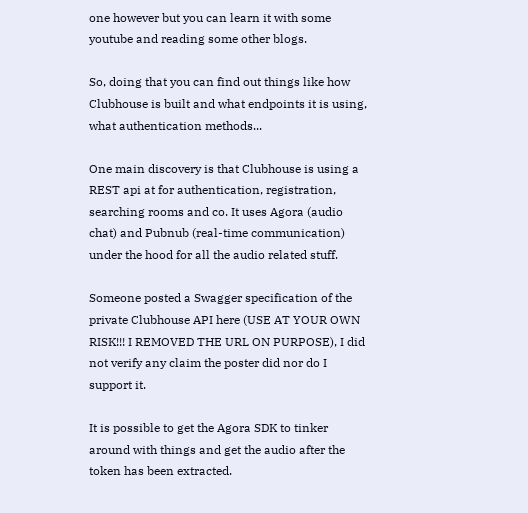one however but you can learn it with some youtube and reading some other blogs.

So, doing that you can find out things like how Clubhouse is built and what endpoints it is using, what authentication methods...

One main discovery is that Clubhouse is using a REST api at for authentication, registration, searching rooms and co. It uses Agora (audio chat) and Pubnub (real-time communication) under the hood for all the audio related stuff.

Someone posted a Swagger specification of the private Clubhouse API here (USE AT YOUR OWN RISK!!! I REMOVED THE URL ON PURPOSE), I did not verify any claim the poster did nor do I support it.

It is possible to get the Agora SDK to tinker around with things and get the audio after the token has been extracted.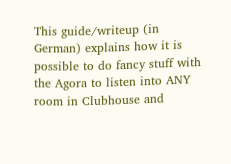This guide/writeup (in German) explains how it is possible to do fancy stuff with the Agora to listen into ANY room in Clubhouse and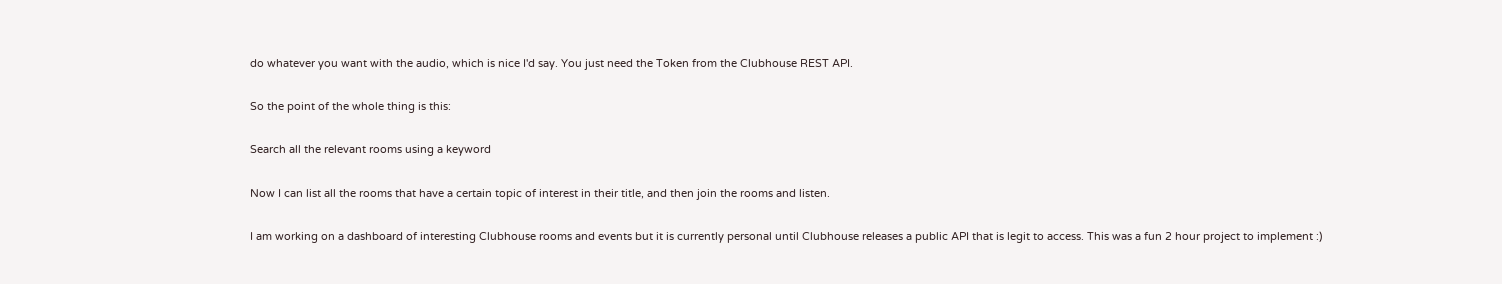do whatever you want with the audio, which is nice I'd say. You just need the Token from the Clubhouse REST API.

So the point of the whole thing is this:

Search all the relevant rooms using a keyword

Now I can list all the rooms that have a certain topic of interest in their title, and then join the rooms and listen.

I am working on a dashboard of interesting Clubhouse rooms and events but it is currently personal until Clubhouse releases a public API that is legit to access. This was a fun 2 hour project to implement :)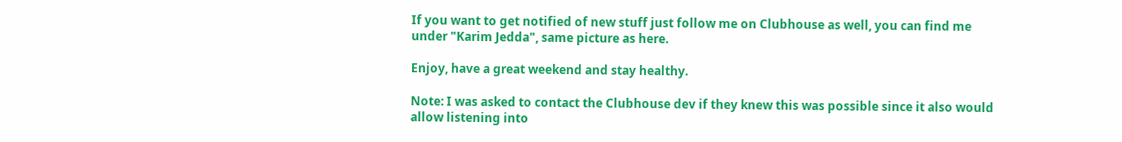If you want to get notified of new stuff just follow me on Clubhouse as well, you can find me under "Karim Jedda", same picture as here.

Enjoy, have a great weekend and stay healthy.

Note: I was asked to contact the Clubhouse dev if they knew this was possible since it also would allow listening into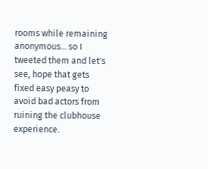rooms while remaining anonymous... so I tweeted them and let's see, hope that gets fixed easy peasy to avoid bad actors from ruining the clubhouse experience.